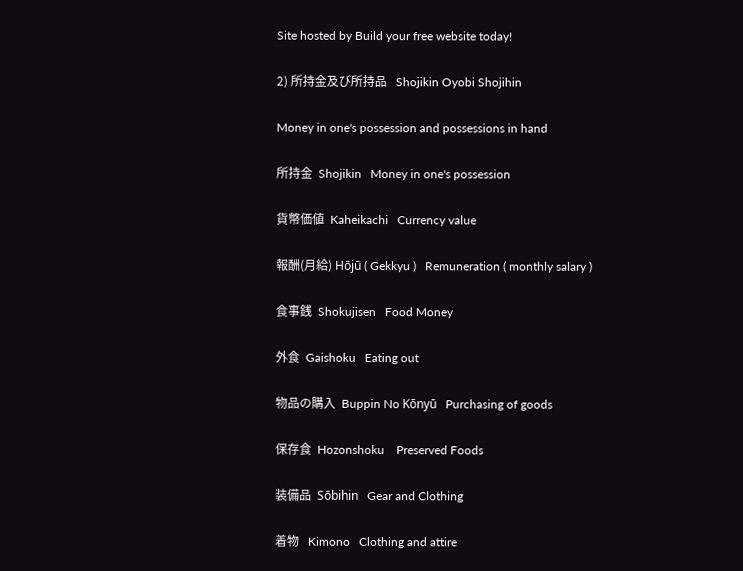Site hosted by Build your free website today!

2) 所持金及び所持品   Shojikin Oyobi Shojihin

Money in one's possession and possessions in hand

所持金  Shojikin   Money in one's possession

貨幣価値  Kaheikachi   Currency value

報酬(月給) Hōjū ( Gekkyu )   Remuneration ( monthly salary )

食事銭  Shokujisen   Food Money

外食  Gaishoku   Eating out

物品の購入  Buppin No Kōnyū   Purchasing of goods

保存食  Hozonshoku    Preserved Foods

装備品  Sōbihin   Gear and Clothing

着物   Kimono   Clothing and attire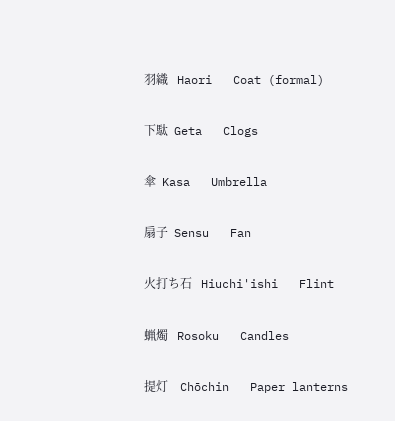羽織   Haori   Coat (formal)

下駄  Geta   Clogs

傘  Kasa   Umbrella

扇子  Sensu   Fan

火打ち石   Hiuchi'ishi   Flint

蝋燭   Rosoku   Candles

提灯    Chōchin   Paper lanterns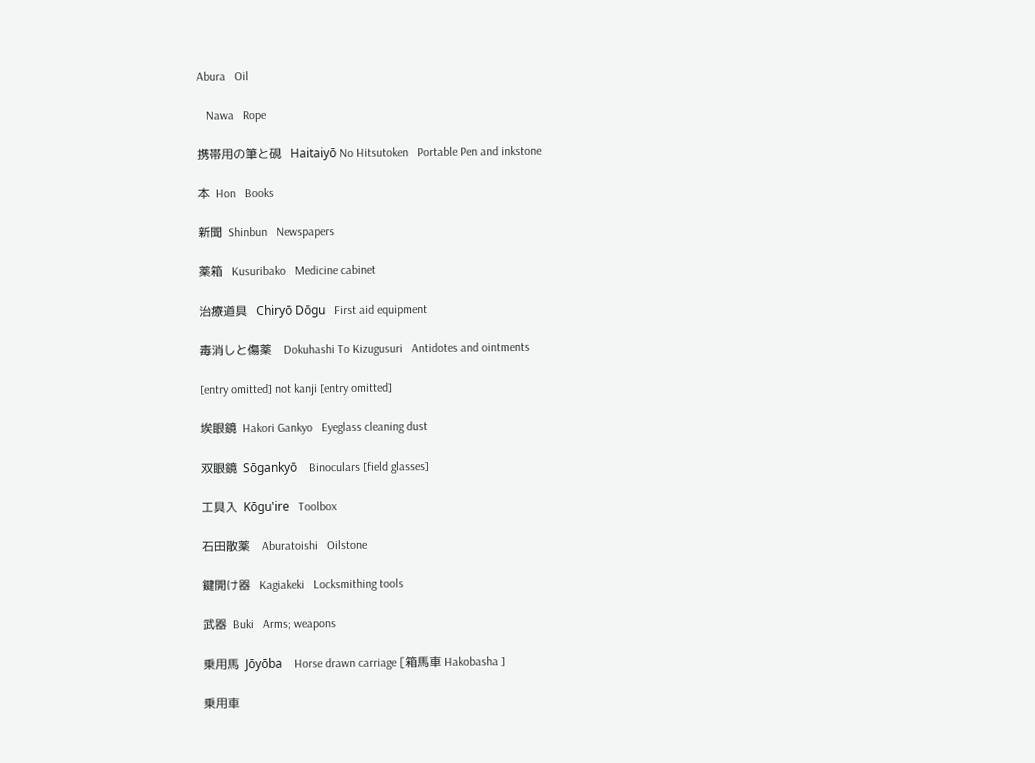Abura   Oil

   Nawa   Rope

携帯用の筆と硯   Haitaiyō No Hitsutoken   Portable Pen and inkstone

本  Hon   Books

新聞  Shinbun   Newspapers

薬箱   Kusuribako   Medicine cabinet

治療道具   Chiryō Dōgu   First aid equipment

毒消しと傷薬    Dokuhashi To Kizugusuri   Antidotes and ointments

[entry omitted] not kanji [entry omitted]

埃眼鏡  Hakori Gankyo   Eyeglass cleaning dust

双眼鏡  Sōgankyō    Binoculars [field glasses]

工具入  Kōgu'ire   Toolbox

石田散薬    Aburatoishi   Oilstone

鍵開け器   Kagiakeki   Locksmithing tools

武器  Buki   Arms; weapons

乗用馬  Jōyōba    Horse drawn carriage [箱馬車 Hakobasha ]

乗用車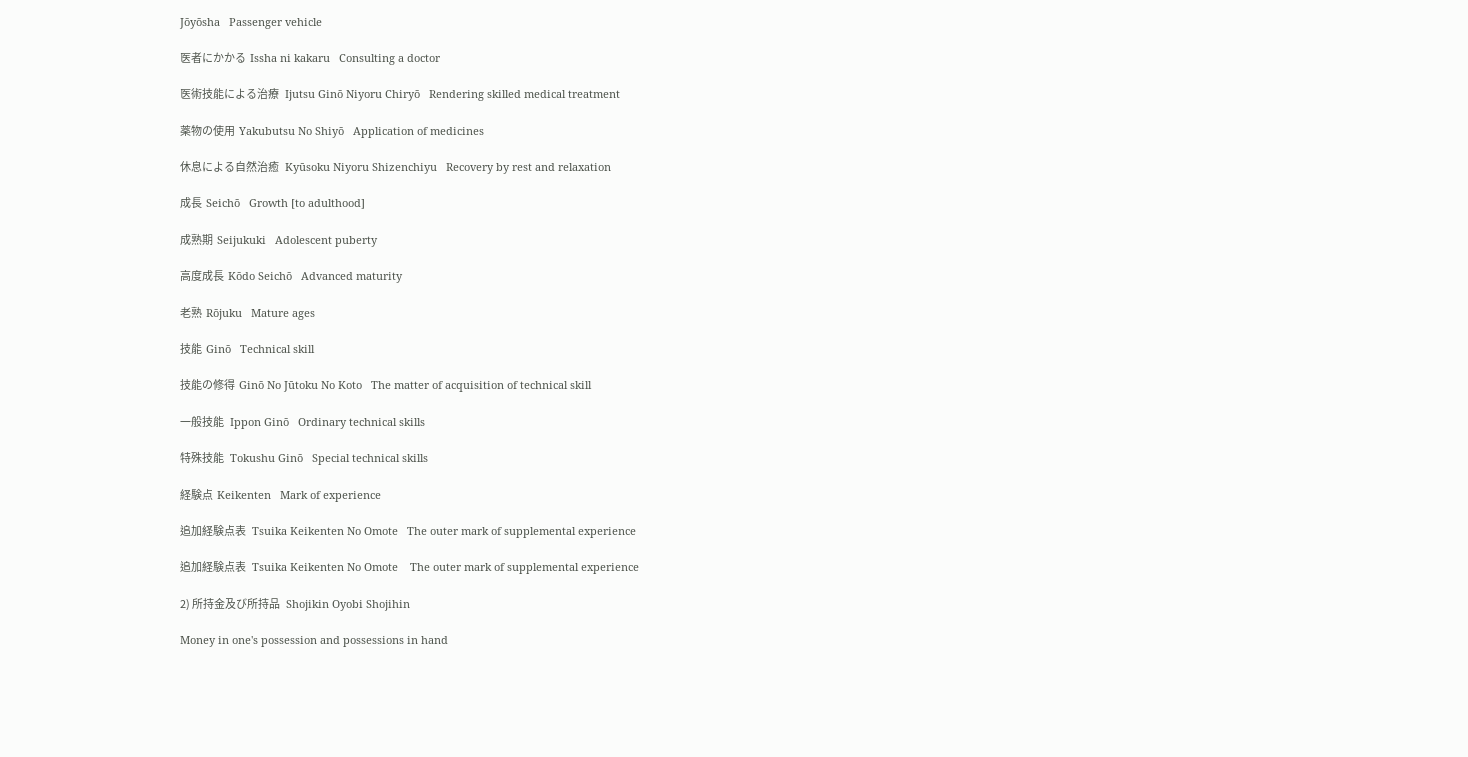Jōyōsha   Passenger vehicle

医者にかかる  Issha ni kakaru   Consulting a doctor

医術技能による治療   Ijutsu Ginō Niyoru Chiryō   Rendering skilled medical treatment

薬物の使用  Yakubutsu No Shiyō   Application of medicines

休息による自然治癒   Kyūsoku Niyoru Shizenchiyu   Recovery by rest and relaxation

成長  Seichō   Growth [to adulthood]

成熟期  Seijukuki   Adolescent puberty

高度成長  Kōdo Seichō   Advanced maturity

老熟  Rōjuku   Mature ages

技能  Ginō   Technical skill

技能の修得  Ginō No Jūtoku No Koto   The matter of acquisition of technical skill

一般技能   Ippon Ginō   Ordinary technical skills

特殊技能   Tokushu Ginō   Special technical skills

経験点  Keikenten   Mark of experience

追加経験点表   Tsuika Keikenten No Omote   The outer mark of supplemental experience

追加経験点表   Tsuika Keikenten No Omote    The outer mark of supplemental experience

2) 所持金及び所持品   Shojikin Oyobi Shojihin

Money in one's possession and possessions in hand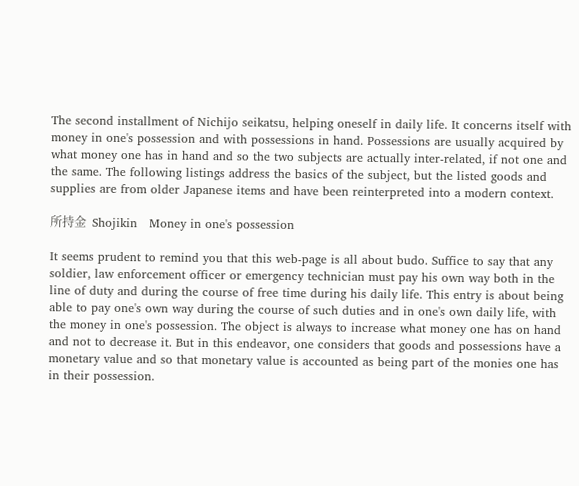The second installment of Nichijo seikatsu, helping oneself in daily life. It concerns itself with money in one's possession and with possessions in hand. Possessions are usually acquired by what money one has in hand and so the two subjects are actually inter-related, if not one and the same. The following listings address the basics of the subject, but the listed goods and supplies are from older Japanese items and have been reinterpreted into a modern context.

所持金  Shojikin   Money in one's possession

It seems prudent to remind you that this web-page is all about budo. Suffice to say that any soldier, law enforcement officer or emergency technician must pay his own way both in the line of duty and during the course of free time during his daily life. This entry is about being able to pay one's own way during the course of such duties and in one's own daily life, with the money in one's possession. The object is always to increase what money one has on hand and not to decrease it. But in this endeavor, one considers that goods and possessions have a monetary value and so that monetary value is accounted as being part of the monies one has in their possession.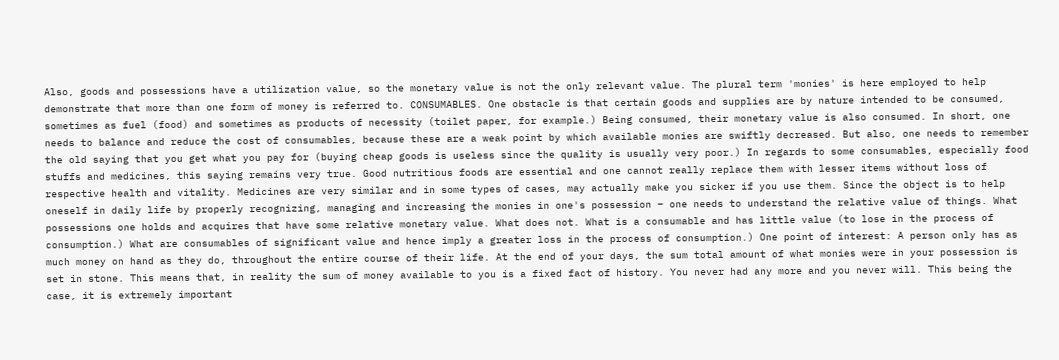Also, goods and possessions have a utilization value, so the monetary value is not the only relevant value. The plural term 'monies' is here employed to help demonstrate that more than one form of money is referred to. CONSUMABLES. One obstacle is that certain goods and supplies are by nature intended to be consumed, sometimes as fuel (food) and sometimes as products of necessity (toilet paper, for example.) Being consumed, their monetary value is also consumed. In short, one needs to balance and reduce the cost of consumables, because these are a weak point by which available monies are swiftly decreased. But also, one needs to remember the old saying that you get what you pay for (buying cheap goods is useless since the quality is usually very poor.) In regards to some consumables, especially food stuffs and medicines, this saying remains very true. Good nutritious foods are essential and one cannot really replace them with lesser items without loss of respective health and vitality. Medicines are very similar and in some types of cases, may actually make you sicker if you use them. Since the object is to help oneself in daily life by properly recognizing, managing and increasing the monies in one's possession – one needs to understand the relative value of things. What possessions one holds and acquires that have some relative monetary value. What does not. What is a consumable and has little value (to lose in the process of consumption.) What are consumables of significant value and hence imply a greater loss in the process of consumption.) One point of interest: A person only has as much money on hand as they do, throughout the entire course of their life. At the end of your days, the sum total amount of what monies were in your possession is set in stone. This means that, in reality the sum of money available to you is a fixed fact of history. You never had any more and you never will. This being the case, it is extremely important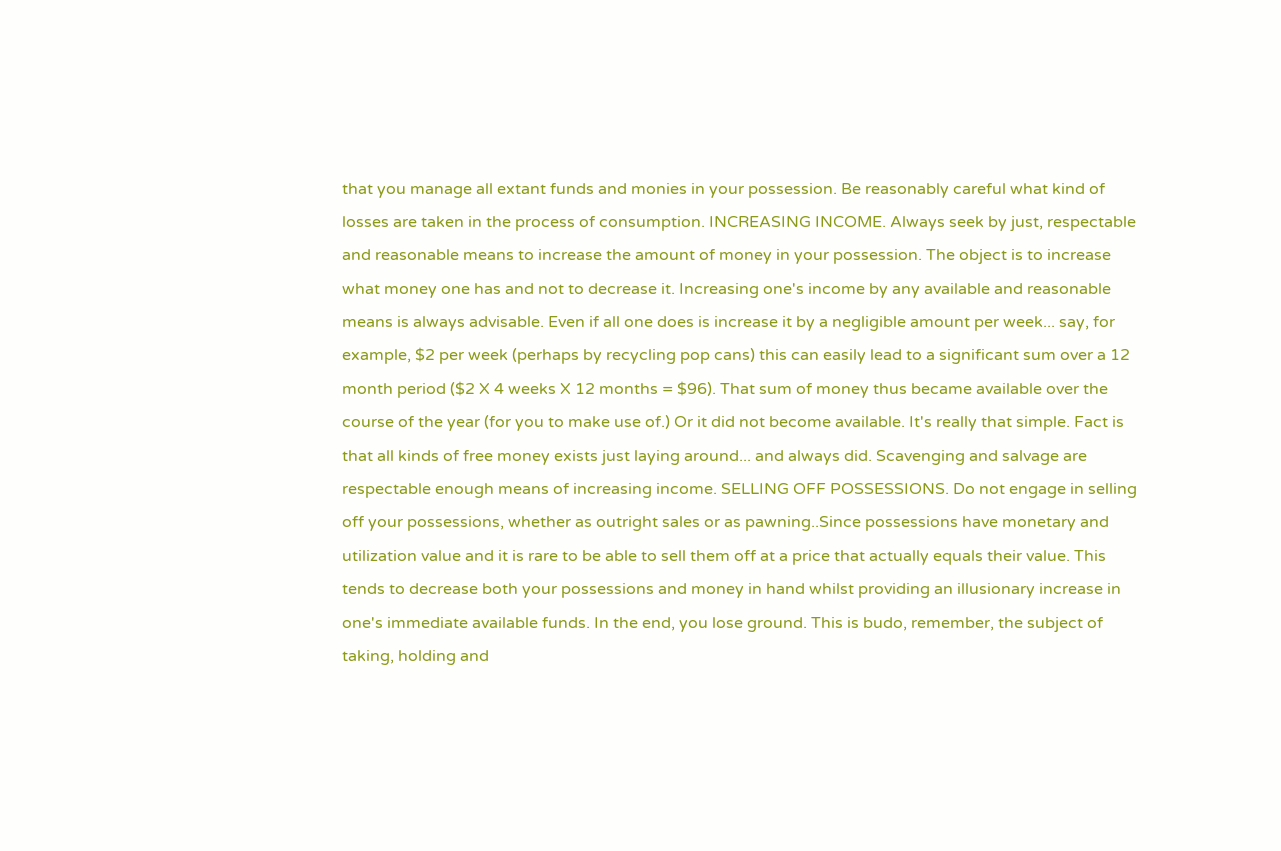that you manage all extant funds and monies in your possession. Be reasonably careful what kind of losses are taken in the process of consumption. INCREASING INCOME. Always seek by just, respectable and reasonable means to increase the amount of money in your possession. The object is to increase what money one has and not to decrease it. Increasing one's income by any available and reasonable means is always advisable. Even if all one does is increase it by a negligible amount per week... say, for example, $2 per week (perhaps by recycling pop cans) this can easily lead to a significant sum over a 12 month period ($2 X 4 weeks X 12 months = $96). That sum of money thus became available over the course of the year (for you to make use of.) Or it did not become available. It's really that simple. Fact is that all kinds of free money exists just laying around... and always did. Scavenging and salvage are respectable enough means of increasing income. SELLING OFF POSSESSIONS. Do not engage in selling off your possessions, whether as outright sales or as pawning..Since possessions have monetary and utilization value and it is rare to be able to sell them off at a price that actually equals their value. This tends to decrease both your possessions and money in hand whilst providing an illusionary increase in one's immediate available funds. In the end, you lose ground. This is budo, remember, the subject of taking, holding and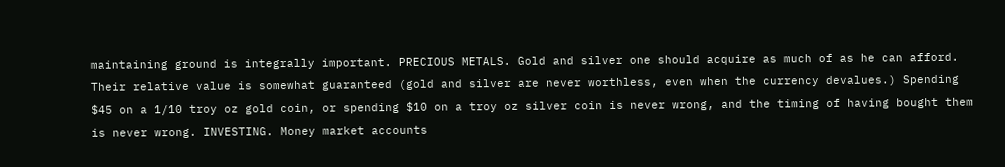maintaining ground is integrally important. PRECIOUS METALS. Gold and silver one should acquire as much of as he can afford. Their relative value is somewhat guaranteed (gold and silver are never worthless, even when the currency devalues.) Spending $45 on a 1/10 troy oz gold coin, or spending $10 on a troy oz silver coin is never wrong, and the timing of having bought them is never wrong. INVESTING. Money market accounts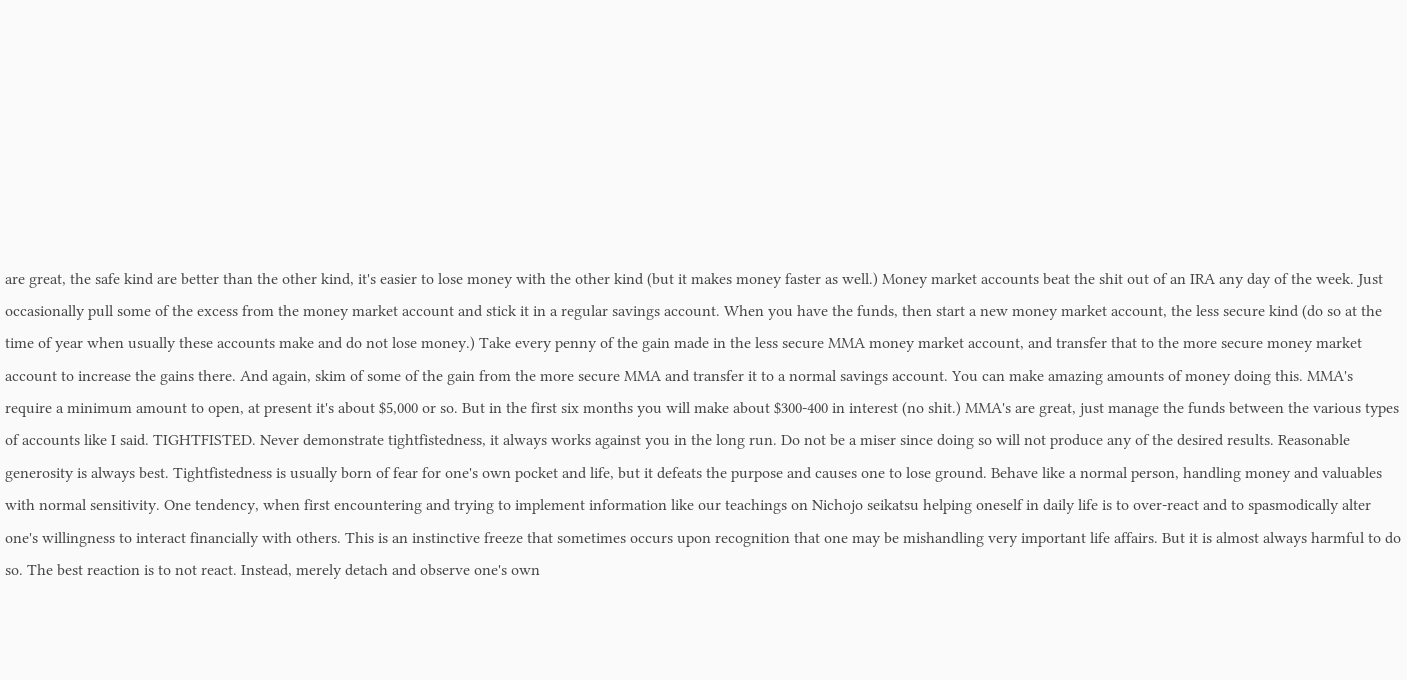are great, the safe kind are better than the other kind, it's easier to lose money with the other kind (but it makes money faster as well.) Money market accounts beat the shit out of an IRA any day of the week. Just occasionally pull some of the excess from the money market account and stick it in a regular savings account. When you have the funds, then start a new money market account, the less secure kind (do so at the time of year when usually these accounts make and do not lose money.) Take every penny of the gain made in the less secure MMA money market account, and transfer that to the more secure money market account to increase the gains there. And again, skim of some of the gain from the more secure MMA and transfer it to a normal savings account. You can make amazing amounts of money doing this. MMA's require a minimum amount to open, at present it's about $5,000 or so. But in the first six months you will make about $300-400 in interest (no shit.) MMA's are great, just manage the funds between the various types of accounts like I said. TIGHTFISTED. Never demonstrate tightfistedness, it always works against you in the long run. Do not be a miser since doing so will not produce any of the desired results. Reasonable generosity is always best. Tightfistedness is usually born of fear for one's own pocket and life, but it defeats the purpose and causes one to lose ground. Behave like a normal person, handling money and valuables with normal sensitivity. One tendency, when first encountering and trying to implement information like our teachings on Nichojo seikatsu helping oneself in daily life is to over-react and to spasmodically alter one's willingness to interact financially with others. This is an instinctive freeze that sometimes occurs upon recognition that one may be mishandling very important life affairs. But it is almost always harmful to do so. The best reaction is to not react. Instead, merely detach and observe one's own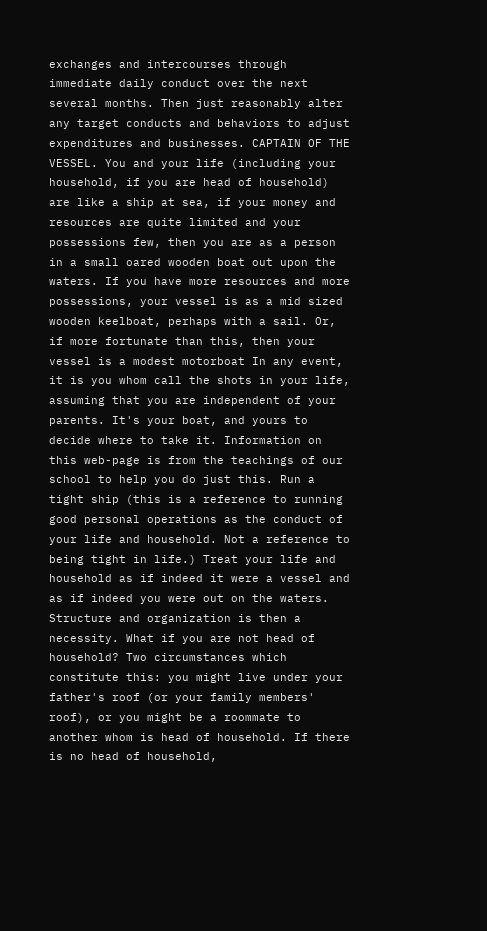exchanges and intercourses through immediate daily conduct over the next several months. Then just reasonably alter any target conducts and behaviors to adjust expenditures and businesses. CAPTAIN OF THE VESSEL. You and your life (including your household, if you are head of household) are like a ship at sea, if your money and resources are quite limited and your possessions few, then you are as a person in a small oared wooden boat out upon the waters. If you have more resources and more possessions, your vessel is as a mid sized wooden keelboat, perhaps with a sail. Or, if more fortunate than this, then your vessel is a modest motorboat In any event, it is you whom call the shots in your life, assuming that you are independent of your parents. It's your boat, and yours to decide where to take it. Information on this web-page is from the teachings of our school to help you do just this. Run a tight ship (this is a reference to running good personal operations as the conduct of your life and household. Not a reference to being tight in life.) Treat your life and household as if indeed it were a vessel and as if indeed you were out on the waters. Structure and organization is then a necessity. What if you are not head of household? Two circumstances which constitute this: you might live under your father's roof (or your family members' roof), or you might be a roommate to another whom is head of household. If there is no head of household,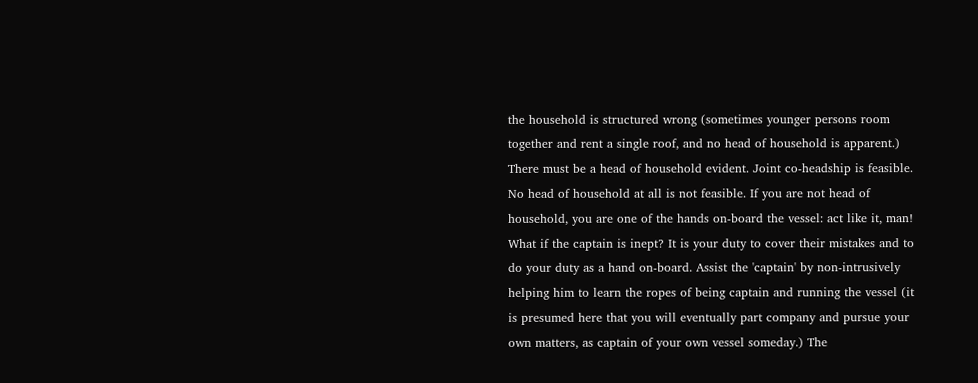the household is structured wrong (sometimes younger persons room together and rent a single roof, and no head of household is apparent.) There must be a head of household evident. Joint co-headship is feasible. No head of household at all is not feasible. If you are not head of household, you are one of the hands on-board the vessel: act like it, man! What if the captain is inept? It is your duty to cover their mistakes and to do your duty as a hand on-board. Assist the 'captain' by non-intrusively helping him to learn the ropes of being captain and running the vessel (it is presumed here that you will eventually part company and pursue your own matters, as captain of your own vessel someday.) The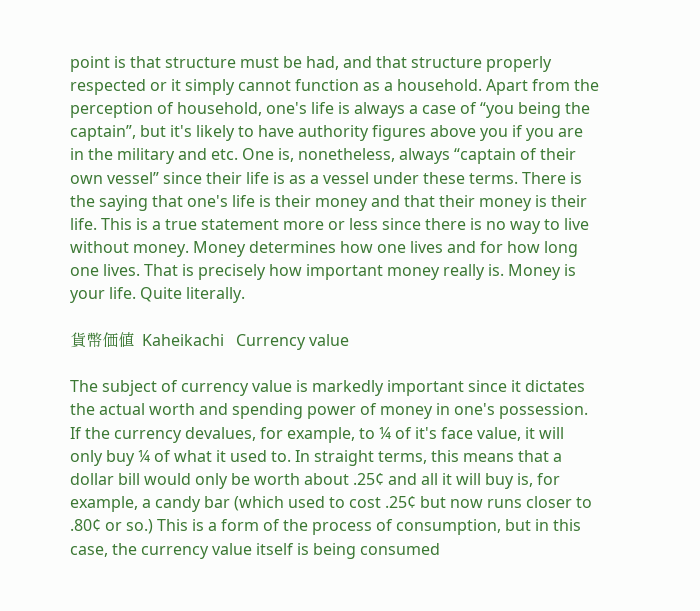point is that structure must be had, and that structure properly respected or it simply cannot function as a household. Apart from the perception of household, one's life is always a case of “you being the captain”, but it's likely to have authority figures above you if you are in the military and etc. One is, nonetheless, always “captain of their own vessel” since their life is as a vessel under these terms. There is the saying that one's life is their money and that their money is their life. This is a true statement more or less since there is no way to live without money. Money determines how one lives and for how long one lives. That is precisely how important money really is. Money is your life. Quite literally.

貨幣価値  Kaheikachi   Currency value

The subject of currency value is markedly important since it dictates the actual worth and spending power of money in one's possession. If the currency devalues, for example, to ¼ of it's face value, it will only buy ¼ of what it used to. In straight terms, this means that a dollar bill would only be worth about .25¢ and all it will buy is, for example, a candy bar (which used to cost .25¢ but now runs closer to .80¢ or so.) This is a form of the process of consumption, but in this case, the currency value itself is being consumed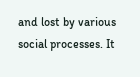and lost by various social processes. It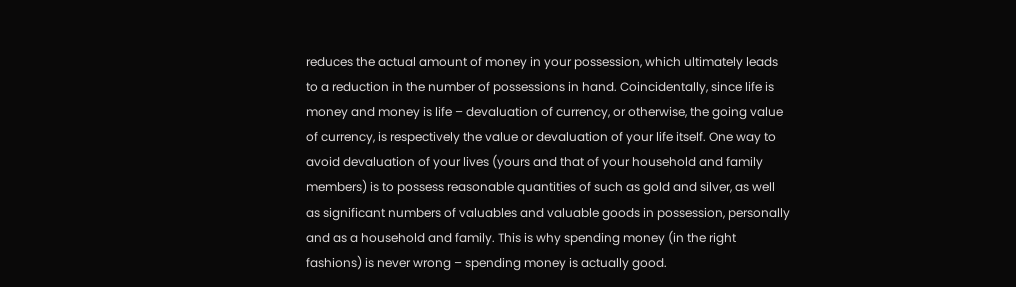reduces the actual amount of money in your possession, which ultimately leads to a reduction in the number of possessions in hand. Coincidentally, since life is money and money is life – devaluation of currency, or otherwise, the going value of currency, is respectively the value or devaluation of your life itself. One way to avoid devaluation of your lives (yours and that of your household and family members) is to possess reasonable quantities of such as gold and silver, as well as significant numbers of valuables and valuable goods in possession, personally and as a household and family. This is why spending money (in the right fashions) is never wrong – spending money is actually good.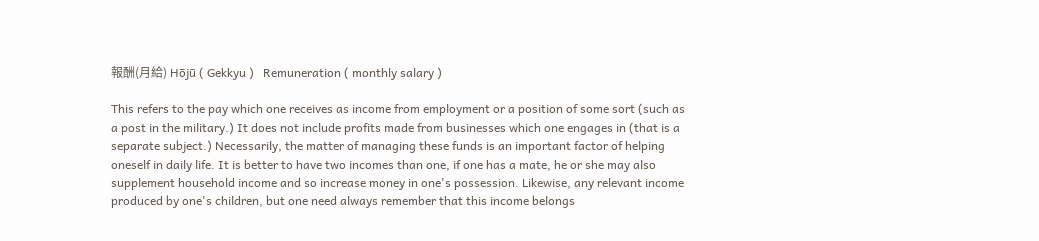報酬(月給) Hōjū ( Gekkyu )   Remuneration ( monthly salary )

This refers to the pay which one receives as income from employment or a position of some sort (such as a post in the military.) It does not include profits made from businesses which one engages in (that is a separate subject.) Necessarily, the matter of managing these funds is an important factor of helping oneself in daily life. It is better to have two incomes than one, if one has a mate, he or she may also supplement household income and so increase money in one's possession. Likewise, any relevant income produced by one's children, but one need always remember that this income belongs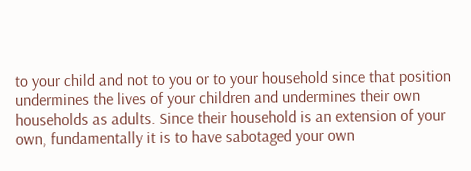to your child and not to you or to your household since that position undermines the lives of your children and undermines their own households as adults. Since their household is an extension of your own, fundamentally it is to have sabotaged your own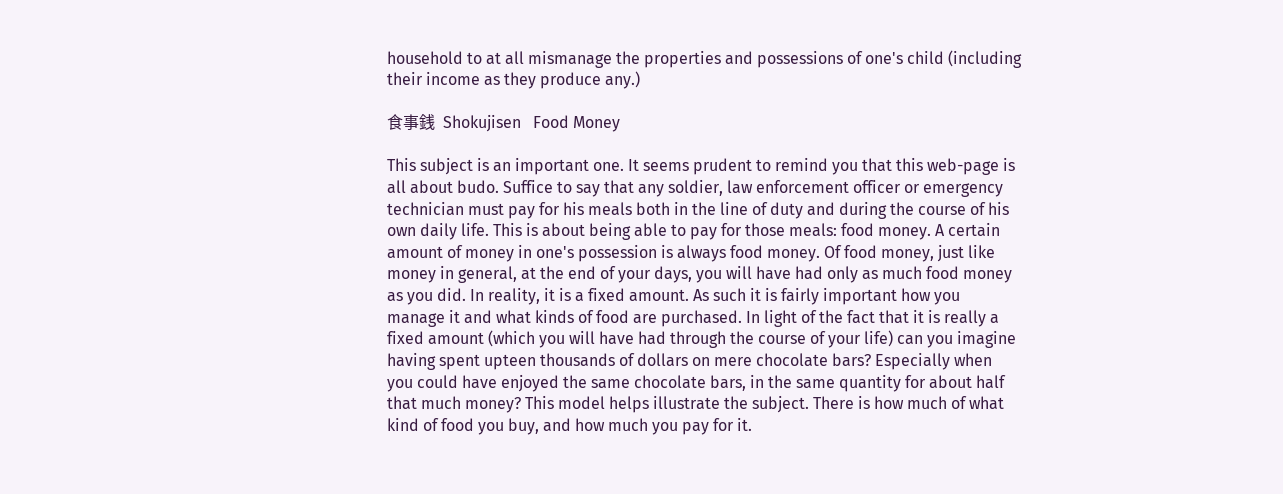household to at all mismanage the properties and possessions of one's child (including their income as they produce any.)

食事銭  Shokujisen   Food Money

This subject is an important one. It seems prudent to remind you that this web-page is all about budo. Suffice to say that any soldier, law enforcement officer or emergency technician must pay for his meals both in the line of duty and during the course of his own daily life. This is about being able to pay for those meals: food money. A certain amount of money in one's possession is always food money. Of food money, just like money in general, at the end of your days, you will have had only as much food money as you did. In reality, it is a fixed amount. As such it is fairly important how you manage it and what kinds of food are purchased. In light of the fact that it is really a fixed amount (which you will have had through the course of your life) can you imagine having spent upteen thousands of dollars on mere chocolate bars? Especially when you could have enjoyed the same chocolate bars, in the same quantity for about half that much money? This model helps illustrate the subject. There is how much of what kind of food you buy, and how much you pay for it.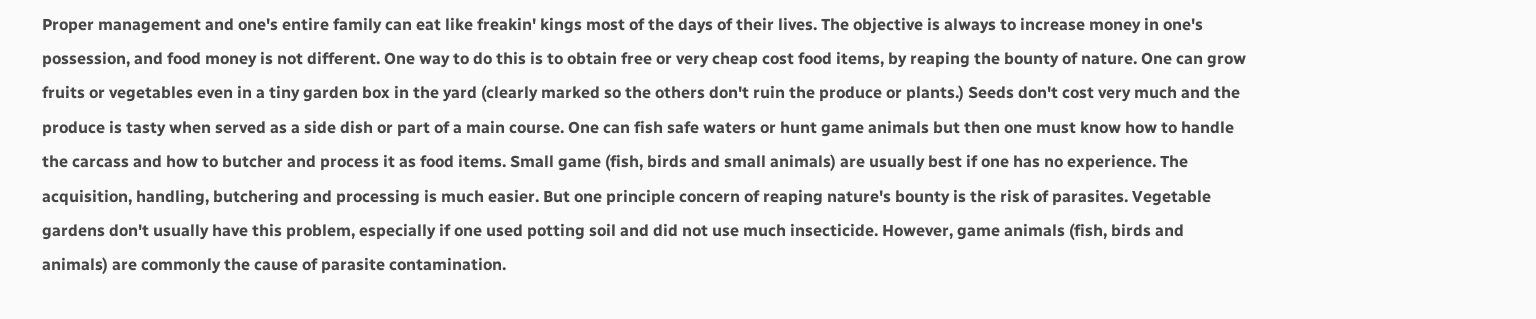Proper management and one's entire family can eat like freakin' kings most of the days of their lives. The objective is always to increase money in one's possession, and food money is not different. One way to do this is to obtain free or very cheap cost food items, by reaping the bounty of nature. One can grow fruits or vegetables even in a tiny garden box in the yard (clearly marked so the others don't ruin the produce or plants.) Seeds don't cost very much and the produce is tasty when served as a side dish or part of a main course. One can fish safe waters or hunt game animals but then one must know how to handle the carcass and how to butcher and process it as food items. Small game (fish, birds and small animals) are usually best if one has no experience. The acquisition, handling, butchering and processing is much easier. But one principle concern of reaping nature's bounty is the risk of parasites. Vegetable gardens don't usually have this problem, especially if one used potting soil and did not use much insecticide. However, game animals (fish, birds and animals) are commonly the cause of parasite contamination.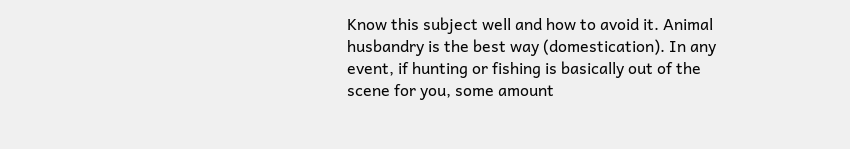Know this subject well and how to avoid it. Animal husbandry is the best way (domestication). In any event, if hunting or fishing is basically out of the scene for you, some amount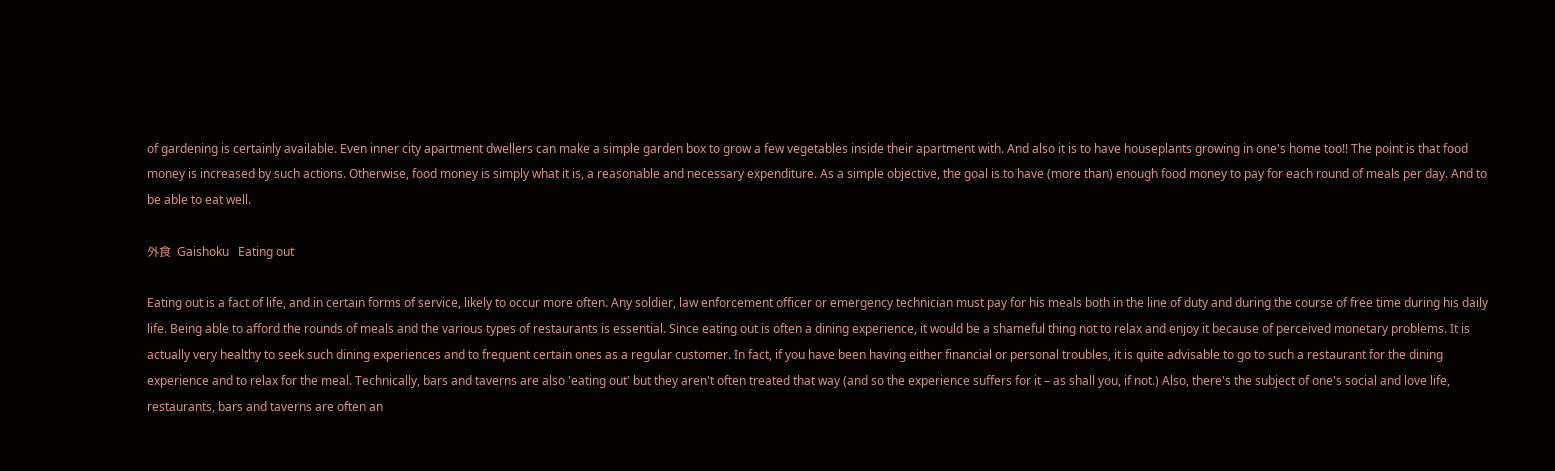of gardening is certainly available. Even inner city apartment dwellers can make a simple garden box to grow a few vegetables inside their apartment with. And also it is to have houseplants growing in one's home too!! The point is that food money is increased by such actions. Otherwise, food money is simply what it is, a reasonable and necessary expenditure. As a simple objective, the goal is to have (more than) enough food money to pay for each round of meals per day. And to be able to eat well.

外食  Gaishoku   Eating out

Eating out is a fact of life, and in certain forms of service, likely to occur more often. Any soldier, law enforcement officer or emergency technician must pay for his meals both in the line of duty and during the course of free time during his daily life. Being able to afford the rounds of meals and the various types of restaurants is essential. Since eating out is often a dining experience, it would be a shameful thing not to relax and enjoy it because of perceived monetary problems. It is actually very healthy to seek such dining experiences and to frequent certain ones as a regular customer. In fact, if you have been having either financial or personal troubles, it is quite advisable to go to such a restaurant for the dining experience and to relax for the meal. Technically, bars and taverns are also 'eating out' but they aren't often treated that way (and so the experience suffers for it – as shall you, if not.) Also, there's the subject of one's social and love life, restaurants, bars and taverns are often an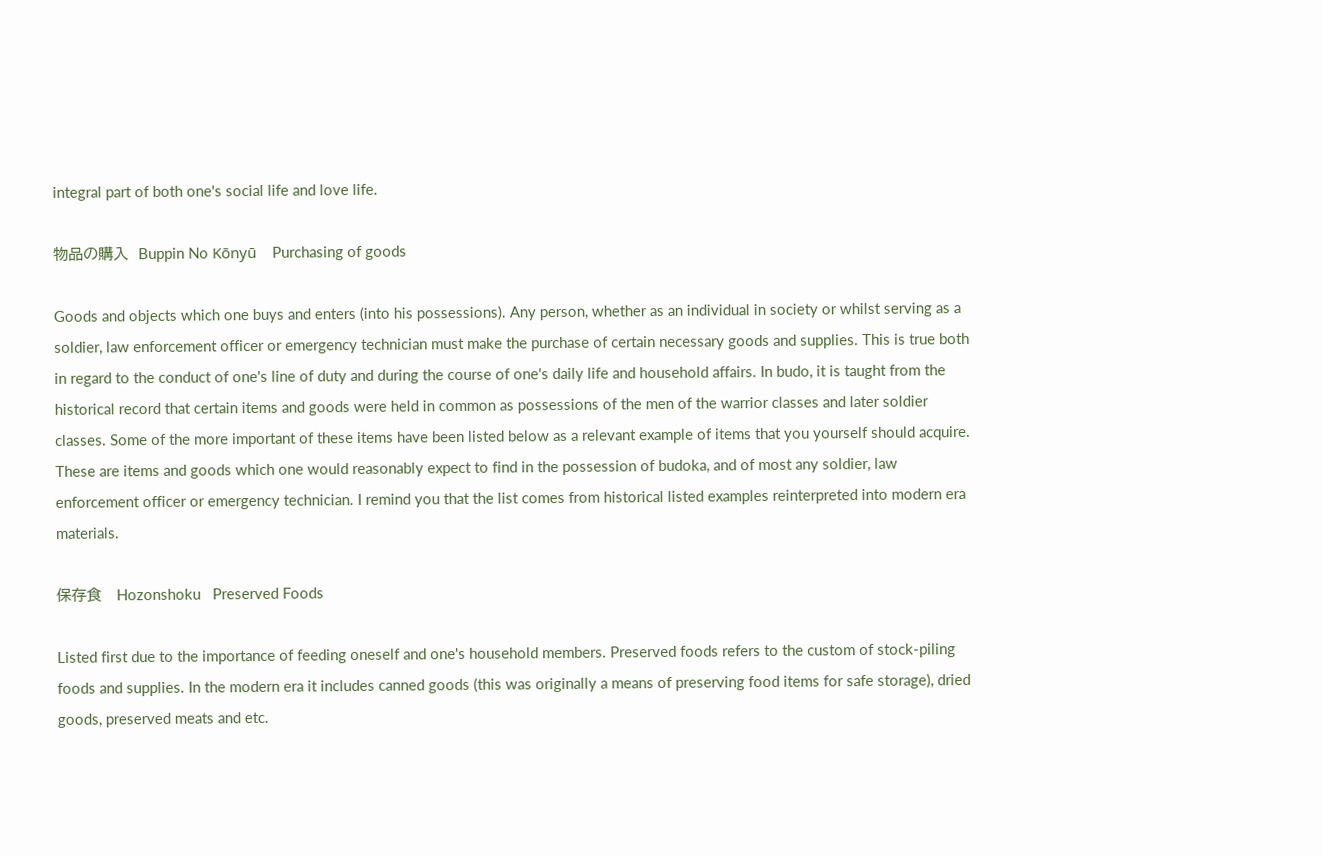integral part of both one's social life and love life.

物品の購入  Buppin No Kōnyū    Purchasing of goods

Goods and objects which one buys and enters (into his possessions). Any person, whether as an individual in society or whilst serving as a soldier, law enforcement officer or emergency technician must make the purchase of certain necessary goods and supplies. This is true both in regard to the conduct of one's line of duty and during the course of one's daily life and household affairs. In budo, it is taught from the historical record that certain items and goods were held in common as possessions of the men of the warrior classes and later soldier classes. Some of the more important of these items have been listed below as a relevant example of items that you yourself should acquire. These are items and goods which one would reasonably expect to find in the possession of budoka, and of most any soldier, law enforcement officer or emergency technician. I remind you that the list comes from historical listed examples reinterpreted into modern era materials.

保存食   Hozonshoku   Preserved Foods

Listed first due to the importance of feeding oneself and one's household members. Preserved foods refers to the custom of stock-piling foods and supplies. In the modern era it includes canned goods (this was originally a means of preserving food items for safe storage), dried goods, preserved meats and etc.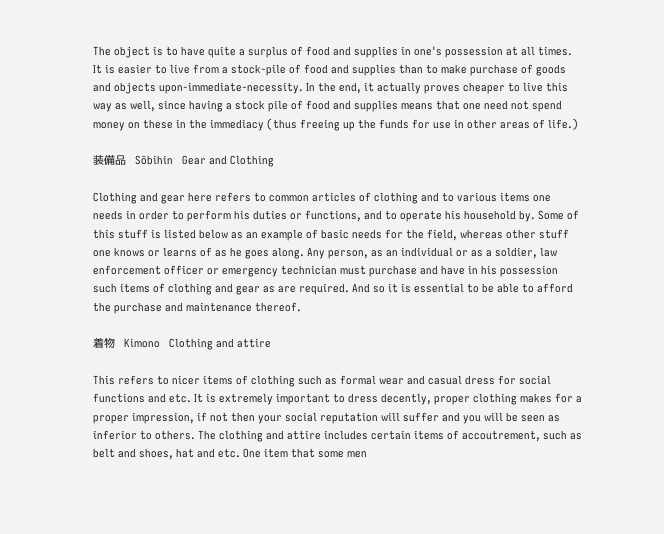The object is to have quite a surplus of food and supplies in one's possession at all times. It is easier to live from a stock-pile of food and supplies than to make purchase of goods and objects upon-immediate-necessity. In the end, it actually proves cheaper to live this way as well, since having a stock pile of food and supplies means that one need not spend money on these in the immediacy (thus freeing up the funds for use in other areas of life.)

装備品   Sōbihin   Gear and Clothing

Clothing and gear here refers to common articles of clothing and to various items one needs in order to perform his duties or functions, and to operate his household by. Some of this stuff is listed below as an example of basic needs for the field, whereas other stuff one knows or learns of as he goes along. Any person, as an individual or as a soldier, law enforcement officer or emergency technician must purchase and have in his possession such items of clothing and gear as are required. And so it is essential to be able to afford the purchase and maintenance thereof.

着物   Kimono   Clothing and attire

This refers to nicer items of clothing such as formal wear and casual dress for social functions and etc. It is extremely important to dress decently, proper clothing makes for a proper impression, if not then your social reputation will suffer and you will be seen as inferior to others. The clothing and attire includes certain items of accoutrement, such as belt and shoes, hat and etc. One item that some men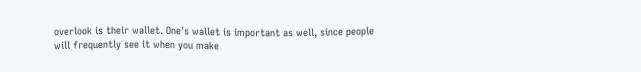overlook is their wallet. One's wallet is important as well, since people will frequently see it when you make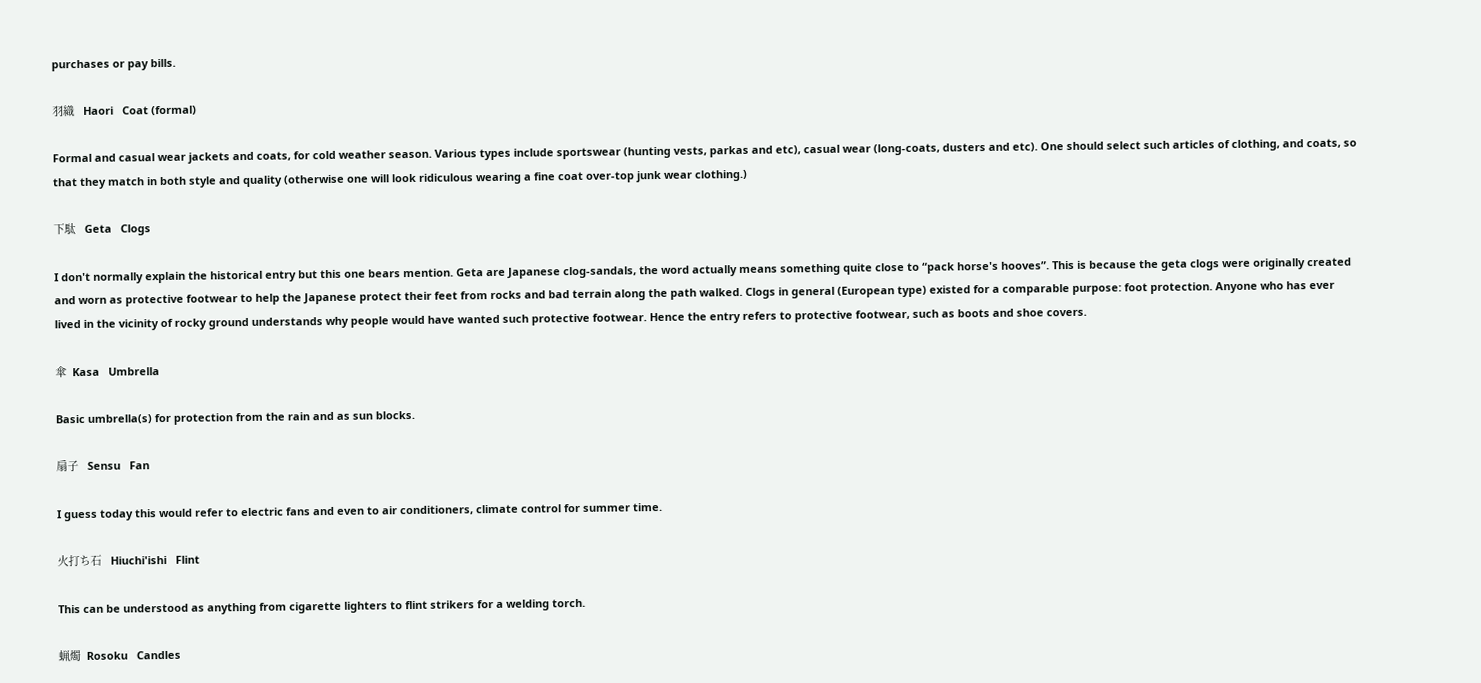purchases or pay bills.

羽織   Haori   Coat (formal)

Formal and casual wear jackets and coats, for cold weather season. Various types include sportswear (hunting vests, parkas and etc), casual wear (long-coats, dusters and etc). One should select such articles of clothing, and coats, so that they match in both style and quality (otherwise one will look ridiculous wearing a fine coat over-top junk wear clothing.)

下駄   Geta   Clogs

I don't normally explain the historical entry but this one bears mention. Geta are Japanese clog-sandals, the word actually means something quite close to “pack horse's hooves”. This is because the geta clogs were originally created and worn as protective footwear to help the Japanese protect their feet from rocks and bad terrain along the path walked. Clogs in general (European type) existed for a comparable purpose: foot protection. Anyone who has ever lived in the vicinity of rocky ground understands why people would have wanted such protective footwear. Hence the entry refers to protective footwear, such as boots and shoe covers.

傘  Kasa   Umbrella

Basic umbrella(s) for protection from the rain and as sun blocks.

扇子   Sensu   Fan

I guess today this would refer to electric fans and even to air conditioners, climate control for summer time.

火打ち石   Hiuchi'ishi   Flint

This can be understood as anything from cigarette lighters to flint strikers for a welding torch.

蝋燭  Rosoku   Candles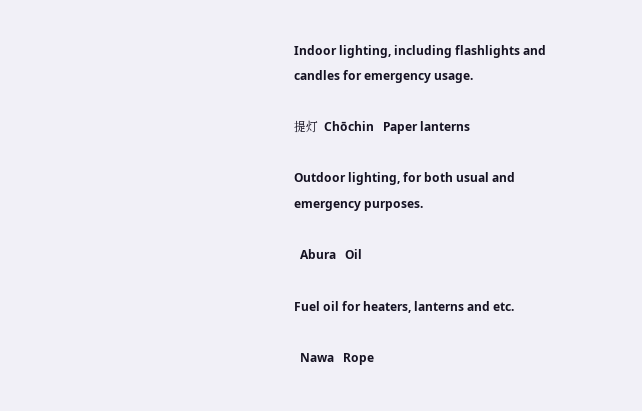Indoor lighting, including flashlights and candles for emergency usage.

提灯  Chōchin   Paper lanterns

Outdoor lighting, for both usual and emergency purposes.

  Abura   Oil

Fuel oil for heaters, lanterns and etc.

  Nawa   Rope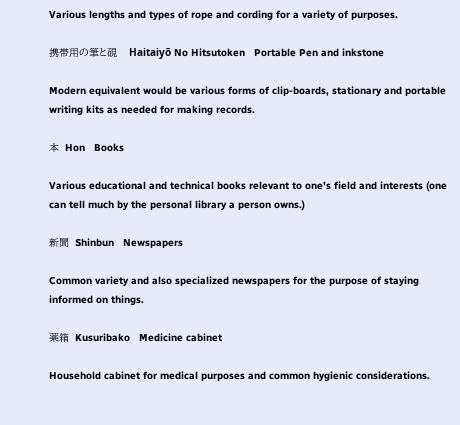Various lengths and types of rope and cording for a variety of purposes.

携帯用の筆と硯    Haitaiyō No Hitsutoken   Portable Pen and inkstone

Modern equivalent would be various forms of clip-boards, stationary and portable writing kits as needed for making records.

本  Hon   Books

Various educational and technical books relevant to one's field and interests (one can tell much by the personal library a person owns.)

新聞  Shinbun   Newspapers

Common variety and also specialized newspapers for the purpose of staying informed on things.

薬箱  Kusuribako   Medicine cabinet

Household cabinet for medical purposes and common hygienic considerations.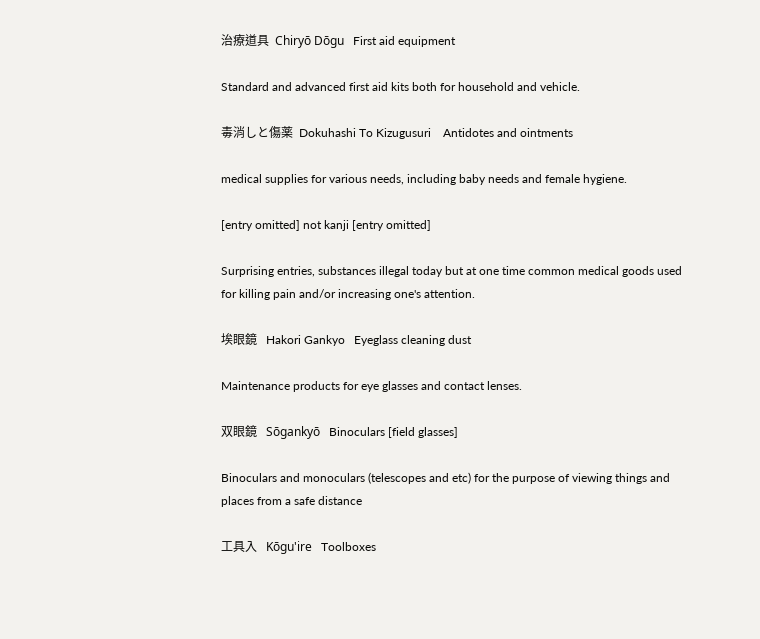治療道具  Chiryō Dōgu   First aid equipment

Standard and advanced first aid kits both for household and vehicle.

毒消しと傷薬  Dokuhashi To Kizugusuri    Antidotes and ointments

medical supplies for various needs, including baby needs and female hygiene.

[entry omitted] not kanji [entry omitted]

Surprising entries, substances illegal today but at one time common medical goods used for killing pain and/or increasing one's attention.

埃眼鏡   Hakori Gankyo   Eyeglass cleaning dust

Maintenance products for eye glasses and contact lenses.

双眼鏡   Sōgankyō   Binoculars [field glasses]

Binoculars and monoculars (telescopes and etc) for the purpose of viewing things and places from a safe distance

工具入   Kōgu'ire   Toolboxes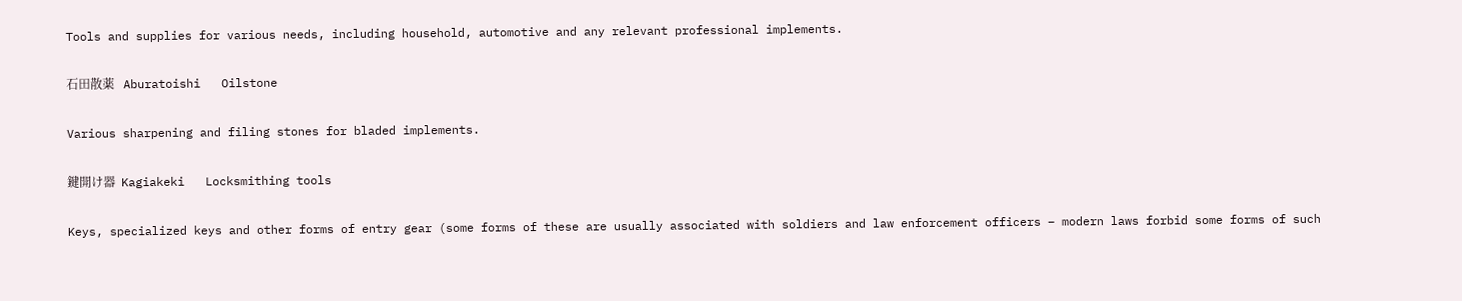Tools and supplies for various needs, including household, automotive and any relevant professional implements.

石田散薬   Aburatoishi   Oilstone

Various sharpening and filing stones for bladed implements.

鍵開け器  Kagiakeki   Locksmithing tools

Keys, specialized keys and other forms of entry gear (some forms of these are usually associated with soldiers and law enforcement officers – modern laws forbid some forms of such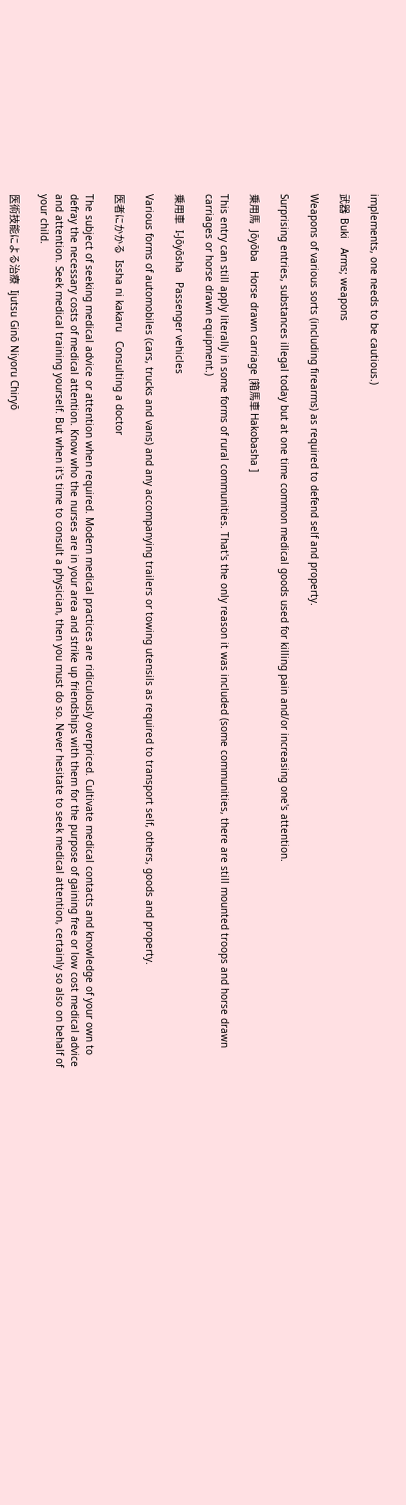implements, one needs to be cautious.)

武器  Buki   Arms; weapons

Weapons of various sorts (including firearms) as required to defend self and property.

Surprising entries, substances illegal today but at one time common medical goods used for killing pain and/or increasing one's attention.

乗用馬   Jōyōba   Horse drawn carriage [箱馬車 Hakobasha ]

This entry can still apply literally in some forms of rural communities. That's the only reason it was included (some communities, there are still mounted troops and horse drawn carriages or horse drawn equipment.)

乗用車   I-Jōyōsha   Passenger vehicles

Various forms of automobiles (cars, trucks and vans) and any accompanying trailers or towing utensils as required to transport self, others, goods and property.

医者にかかる   Issha ni kakaru   Consulting a doctor

The subject of seeking medical advice or attention when required. Modern medical practices are ridiculously overpriced. Cultivate medical contacts and knowledge of your own to defray the necessary costs of medical attention. Know who the nurses are in your area and strike up friendships with them for the purpose of gaining free or low cost medical advice and attention. Seek medical training yourself. But when it's time to consult a physician, then you must do so. Never hesitate to seek medical attention, certainly so also on behalf of your child.

医術技能による治療   Ijutsu Ginō Niyoru Chiryō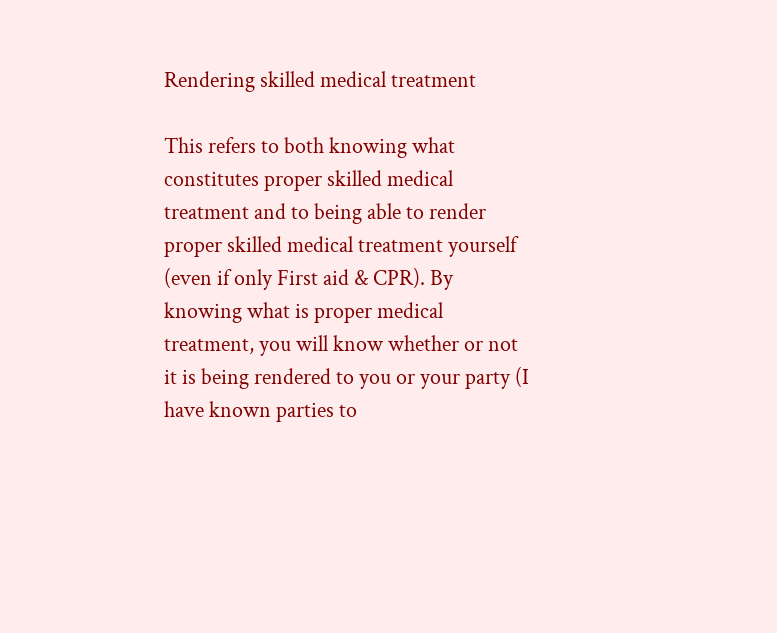Rendering skilled medical treatment

This refers to both knowing what constitutes proper skilled medical treatment and to being able to render proper skilled medical treatment yourself (even if only First aid & CPR). By knowing what is proper medical treatment, you will know whether or not it is being rendered to you or your party (I have known parties to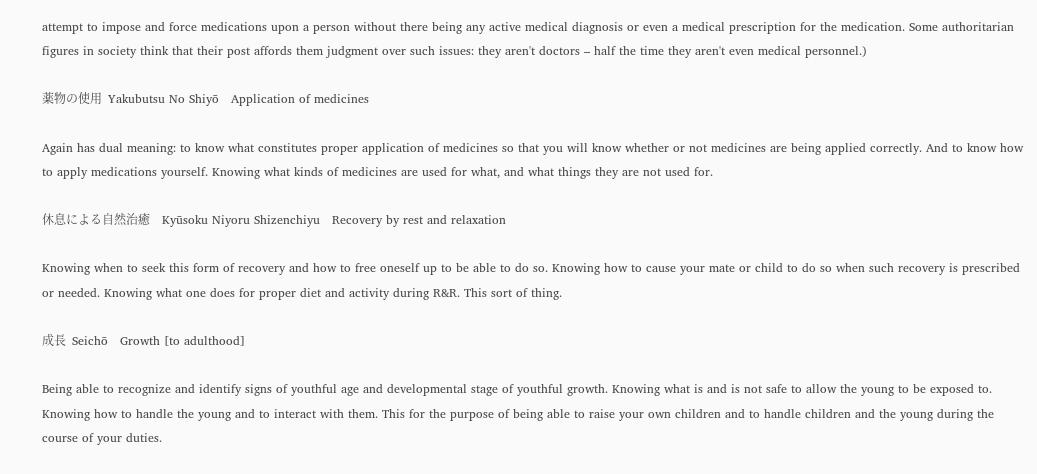attempt to impose and force medications upon a person without there being any active medical diagnosis or even a medical prescription for the medication. Some authoritarian figures in society think that their post affords them judgment over such issues: they aren't doctors – half the time they aren't even medical personnel.)

薬物の使用  Yakubutsu No Shiyō   Application of medicines

Again has dual meaning: to know what constitutes proper application of medicines so that you will know whether or not medicines are being applied correctly. And to know how to apply medications yourself. Knowing what kinds of medicines are used for what, and what things they are not used for.

休息による自然治癒    Kyūsoku Niyoru Shizenchiyu   Recovery by rest and relaxation

Knowing when to seek this form of recovery and how to free oneself up to be able to do so. Knowing how to cause your mate or child to do so when such recovery is prescribed or needed. Knowing what one does for proper diet and activity during R&R. This sort of thing.

成長  Seichō   Growth [to adulthood]

Being able to recognize and identify signs of youthful age and developmental stage of youthful growth. Knowing what is and is not safe to allow the young to be exposed to. Knowing how to handle the young and to interact with them. This for the purpose of being able to raise your own children and to handle children and the young during the course of your duties.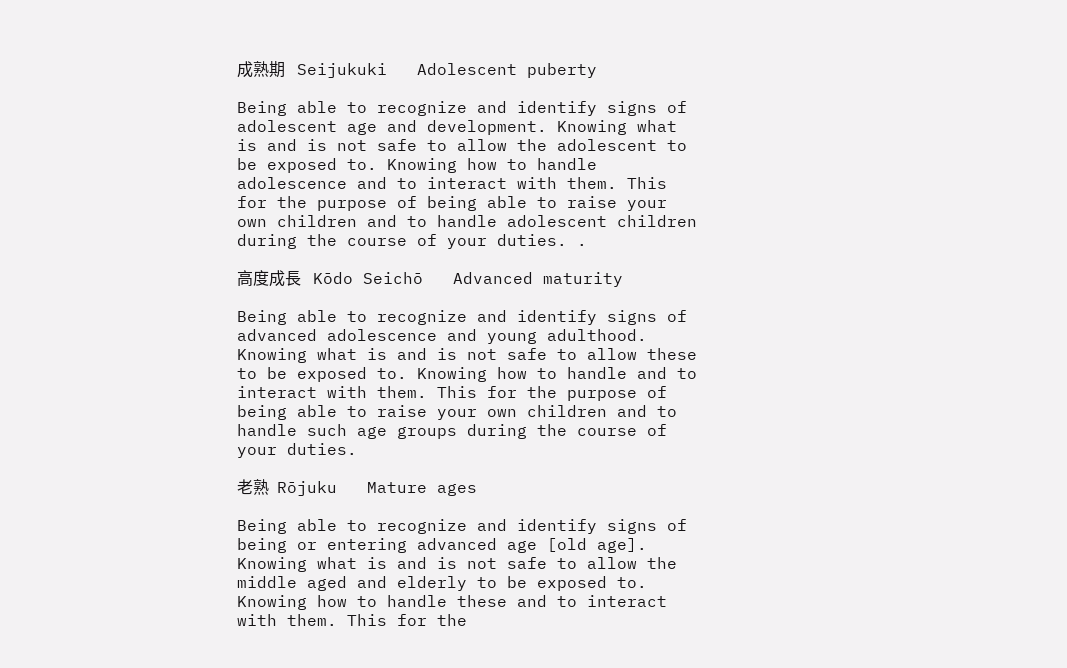成熟期   Seijukuki   Adolescent puberty

Being able to recognize and identify signs of adolescent age and development. Knowing what is and is not safe to allow the adolescent to be exposed to. Knowing how to handle adolescence and to interact with them. This for the purpose of being able to raise your own children and to handle adolescent children during the course of your duties. .

高度成長   Kōdo Seichō   Advanced maturity

Being able to recognize and identify signs of advanced adolescence and young adulthood. Knowing what is and is not safe to allow these to be exposed to. Knowing how to handle and to interact with them. This for the purpose of being able to raise your own children and to handle such age groups during the course of your duties.

老熟  Rōjuku   Mature ages

Being able to recognize and identify signs of being or entering advanced age [old age]. Knowing what is and is not safe to allow the middle aged and elderly to be exposed to. Knowing how to handle these and to interact with them. This for the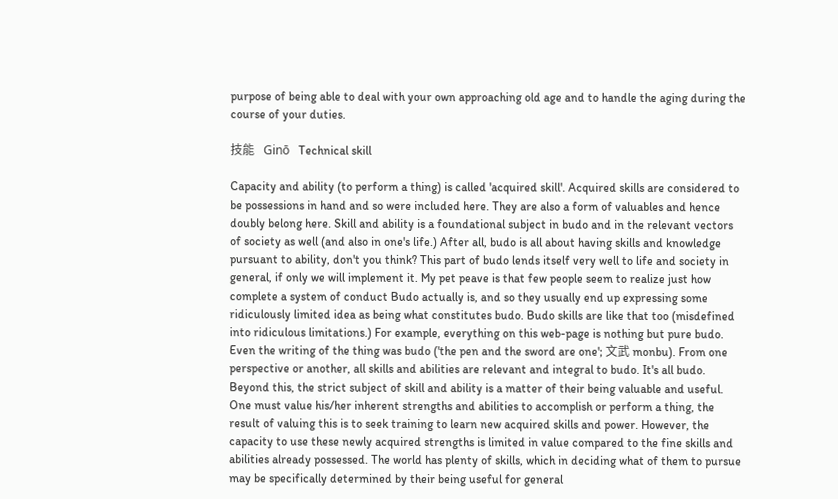purpose of being able to deal with your own approaching old age and to handle the aging during the course of your duties.

技能   Ginō   Technical skill

Capacity and ability (to perform a thing) is called 'acquired skill'. Acquired skills are considered to be possessions in hand and so were included here. They are also a form of valuables and hence doubly belong here. Skill and ability is a foundational subject in budo and in the relevant vectors of society as well (and also in one's life.) After all, budo is all about having skills and knowledge pursuant to ability, don't you think? This part of budo lends itself very well to life and society in general, if only we will implement it. My pet peave is that few people seem to realize just how complete a system of conduct Budo actually is, and so they usually end up expressing some ridiculously limited idea as being what constitutes budo. Budo skills are like that too (misdefined into ridiculous limitations.) For example, everything on this web-page is nothing but pure budo. Even the writing of the thing was budo ('the pen and the sword are one'; 文武 monbu). From one perspective or another, all skills and abilities are relevant and integral to budo. It's all budo. Beyond this, the strict subject of skill and ability is a matter of their being valuable and useful. One must value his/her inherent strengths and abilities to accomplish or perform a thing, the result of valuing this is to seek training to learn new acquired skills and power. However, the capacity to use these newly acquired strengths is limited in value compared to the fine skills and abilities already possessed. The world has plenty of skills, which in deciding what of them to pursue may be specifically determined by their being useful for general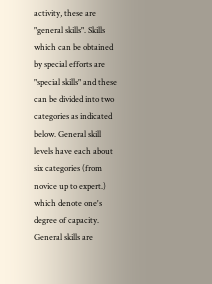activity, these are "general skills". Skills which can be obtained by special efforts are "special skills" and these can be divided into two categories as indicated below. General skill levels have each about six categories (from novice up to expert.) which denote one's degree of capacity. General skills are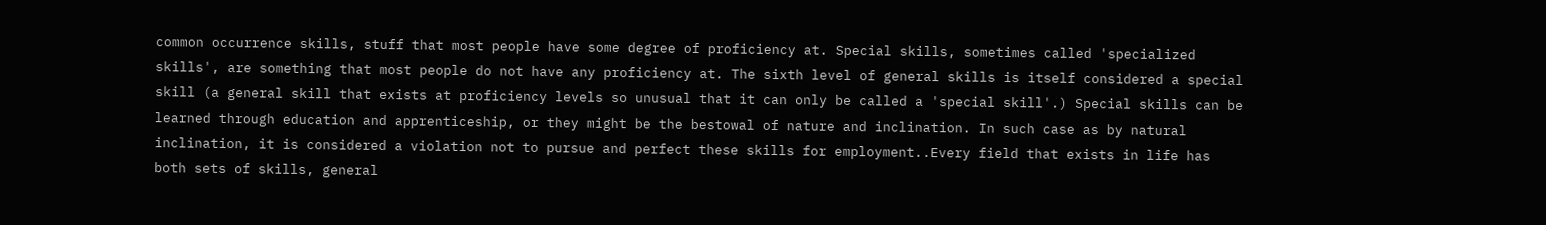common occurrence skills, stuff that most people have some degree of proficiency at. Special skills, sometimes called 'specialized skills', are something that most people do not have any proficiency at. The sixth level of general skills is itself considered a special skill (a general skill that exists at proficiency levels so unusual that it can only be called a 'special skill'.) Special skills can be learned through education and apprenticeship, or they might be the bestowal of nature and inclination. In such case as by natural inclination, it is considered a violation not to pursue and perfect these skills for employment..Every field that exists in life has both sets of skills, general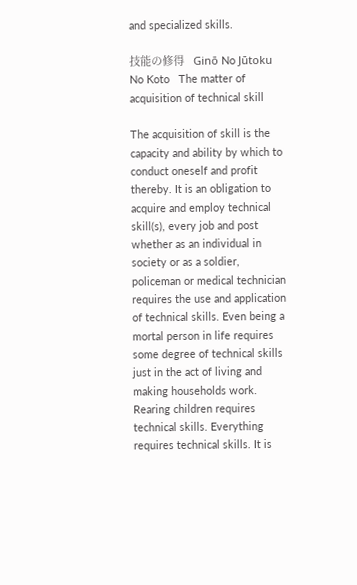and specialized skills.

技能の修得   Ginō No Jūtoku No Koto   The matter of acquisition of technical skill

The acquisition of skill is the capacity and ability by which to conduct oneself and profit thereby. It is an obligation to acquire and employ technical skill(s), every job and post whether as an individual in society or as a soldier, policeman or medical technician requires the use and application of technical skills. Even being a mortal person in life requires some degree of technical skills just in the act of living and making households work. Rearing children requires technical skills. Everything requires technical skills. It is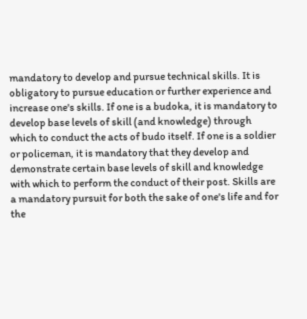mandatory to develop and pursue technical skills. It is obligatory to pursue education or further experience and increase one's skills. If one is a budoka, it is mandatory to develop base levels of skill (and knowledge) through which to conduct the acts of budo itself. If one is a soldier or policeman, it is mandatory that they develop and demonstrate certain base levels of skill and knowledge with which to perform the conduct of their post. Skills are a mandatory pursuit for both the sake of one's life and for the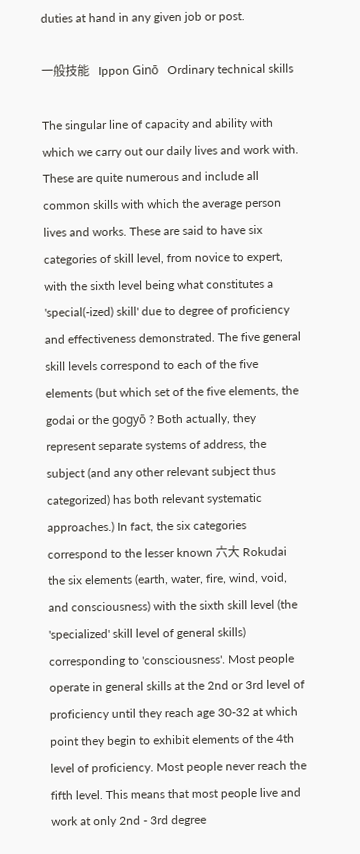duties at hand in any given job or post.

一般技能   Ippon Ginō   Ordinary technical skills

The singular line of capacity and ability with which we carry out our daily lives and work with. These are quite numerous and include all common skills with which the average person lives and works. These are said to have six categories of skill level, from novice to expert, with the sixth level being what constitutes a 'special(-ized) skill' due to degree of proficiency and effectiveness demonstrated. The five general skill levels correspond to each of the five elements (but which set of the five elements, the godai or the gogyō ? Both actually, they represent separate systems of address, the subject (and any other relevant subject thus categorized) has both relevant systematic approaches.) In fact, the six categories correspond to the lesser known 六大 Rokudai the six elements (earth, water, fire, wind, void, and consciousness) with the sixth skill level (the 'specialized' skill level of general skills) corresponding to 'consciousness'. Most people operate in general skills at the 2nd or 3rd level of proficiency until they reach age 30-32 at which point they begin to exhibit elements of the 4th level of proficiency. Most people never reach the fifth level. This means that most people live and work at only 2nd - 3rd degree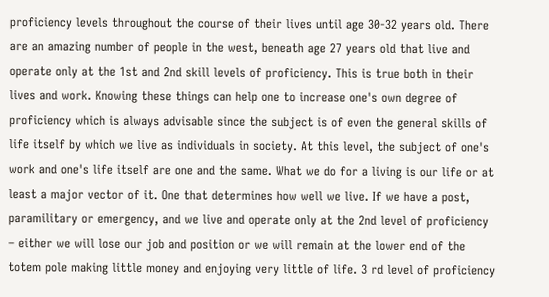proficiency levels throughout the course of their lives until age 30-32 years old. There are an amazing number of people in the west, beneath age 27 years old that live and operate only at the 1st and 2nd skill levels of proficiency. This is true both in their lives and work. Knowing these things can help one to increase one's own degree of proficiency which is always advisable since the subject is of even the general skills of life itself by which we live as individuals in society. At this level, the subject of one's work and one's life itself are one and the same. What we do for a living is our life or at least a major vector of it. One that determines how well we live. If we have a post, paramilitary or emergency, and we live and operate only at the 2nd level of proficiency – either we will lose our job and position or we will remain at the lower end of the totem pole making little money and enjoying very little of life. 3 rd level of proficiency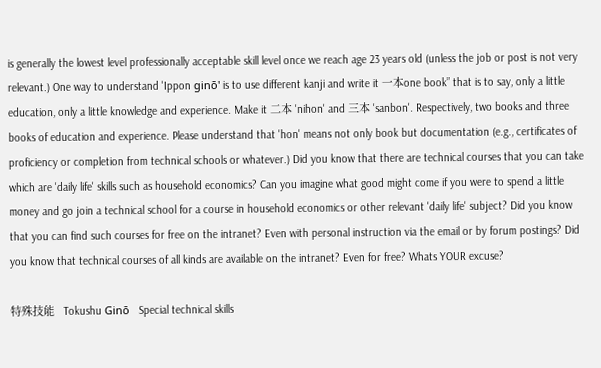is generally the lowest level professionally acceptable skill level once we reach age 23 years old (unless the job or post is not very relevant.) One way to understand 'Ippon ginō' is to use different kanji and write it 一本one book” that is to say, only a little education, only a little knowledge and experience. Make it 二本 'nihon' and 三本 'sanbon'. Respectively, two books and three books of education and experience. Please understand that 'hon' means not only book but documentation (e.g., certificates of proficiency or completion from technical schools or whatever.) Did you know that there are technical courses that you can take which are 'daily life' skills such as household economics? Can you imagine what good might come if you were to spend a little money and go join a technical school for a course in household economics or other relevant 'daily life' subject? Did you know that you can find such courses for free on the intranet? Even with personal instruction via the email or by forum postings? Did you know that technical courses of all kinds are available on the intranet? Even for free? Whats YOUR excuse?

特殊技能   Tokushu Ginō   Special technical skills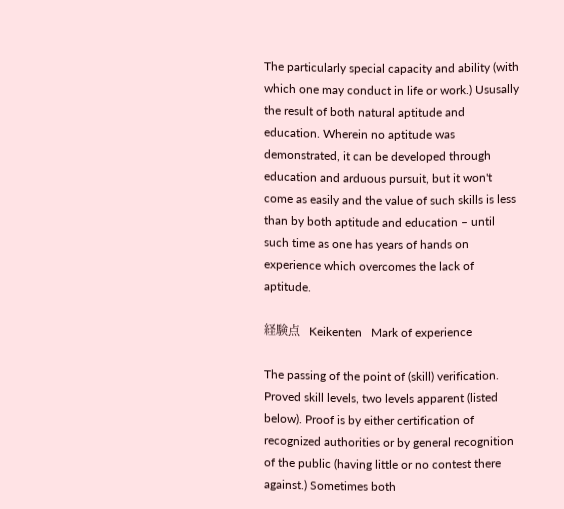The particularly special capacity and ability (with which one may conduct in life or work.) Ususally the result of both natural aptitude and education. Wherein no aptitude was demonstrated, it can be developed through education and arduous pursuit, but it won't come as easily and the value of such skills is less than by both aptitude and education – until such time as one has years of hands on experience which overcomes the lack of aptitude.

経験点   Keikenten   Mark of experience

The passing of the point of (skill) verification. Proved skill levels, two levels apparent (listed below). Proof is by either certification of recognized authorities or by general recognition of the public (having little or no contest there against.) Sometimes both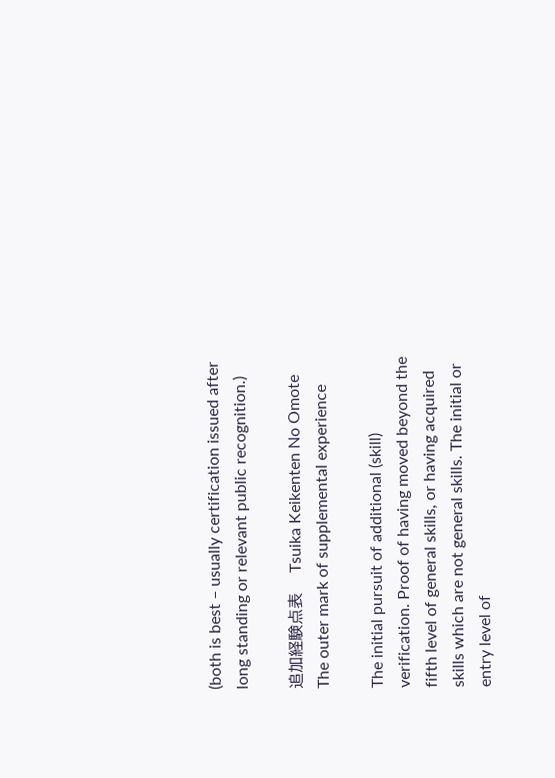(both is best – usually certification issued after long standing or relevant public recognition.)

追加経験点表    Tsuika Keikenten No Omote   The outer mark of supplemental experience

The initial pursuit of additional (skill) verification. Proof of having moved beyond the fifth level of general skills, or having acquired skills which are not general skills. The initial or entry level of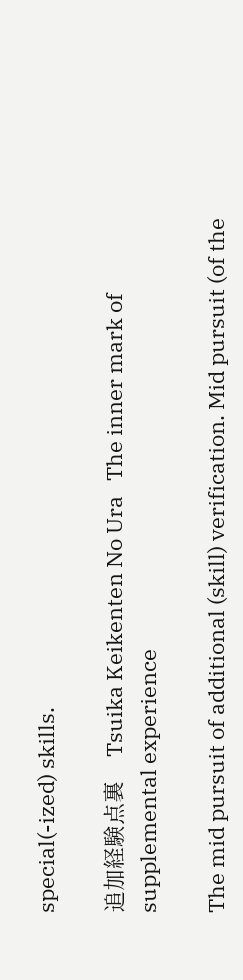special(-ized) skills.

追加経験点裏    Tsuika Keikenten No Ura   The inner mark of supplemental experience

The mid pursuit of additional (skill) verification. Mid pursuit (of the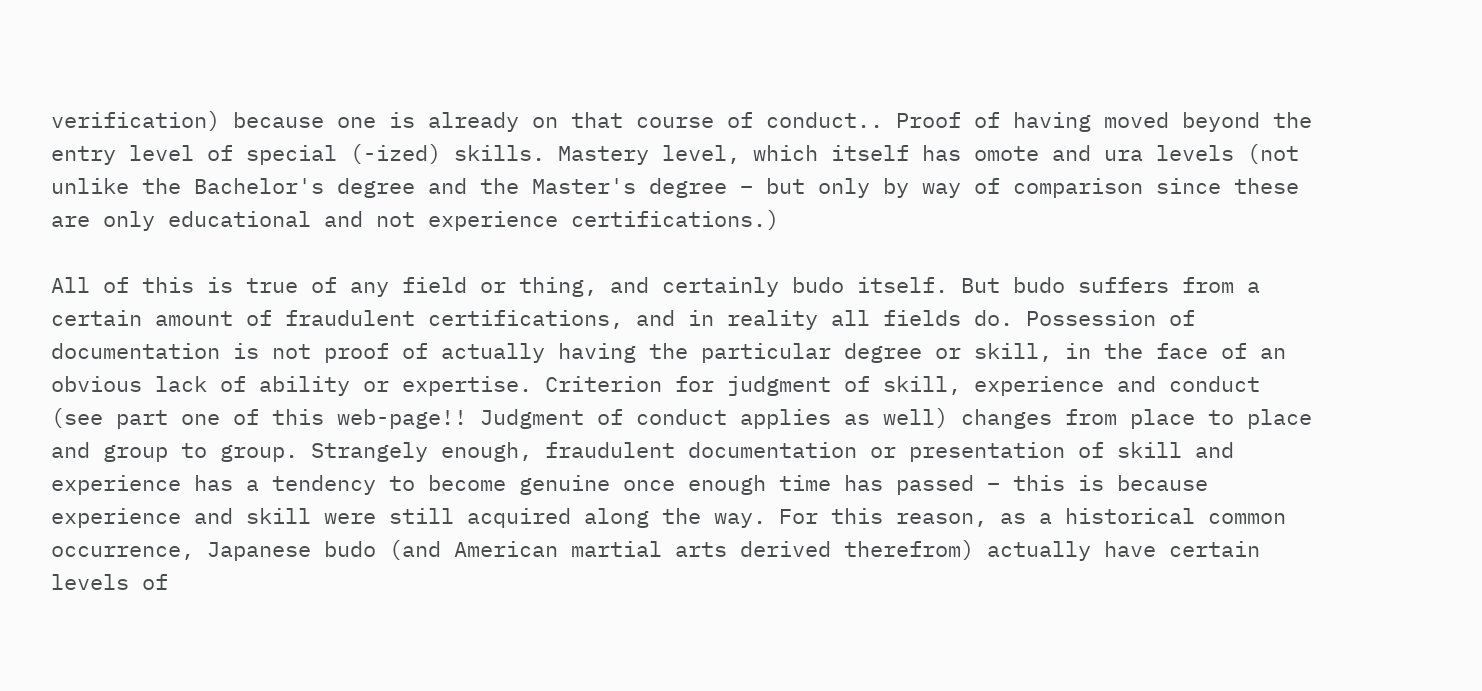verification) because one is already on that course of conduct.. Proof of having moved beyond the entry level of special (-ized) skills. Mastery level, which itself has omote and ura levels (not unlike the Bachelor's degree and the Master's degree – but only by way of comparison since these are only educational and not experience certifications.)

All of this is true of any field or thing, and certainly budo itself. But budo suffers from a certain amount of fraudulent certifications, and in reality all fields do. Possession of documentation is not proof of actually having the particular degree or skill, in the face of an obvious lack of ability or expertise. Criterion for judgment of skill, experience and conduct (see part one of this web-page!! Judgment of conduct applies as well) changes from place to place and group to group. Strangely enough, fraudulent documentation or presentation of skill and experience has a tendency to become genuine once enough time has passed – this is because experience and skill were still acquired along the way. For this reason, as a historical common occurrence, Japanese budo (and American martial arts derived therefrom) actually have certain levels of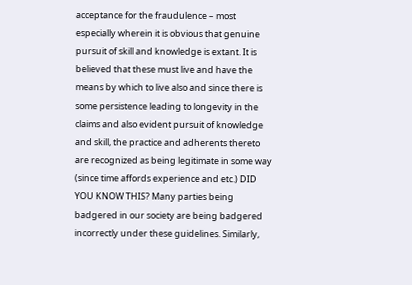acceptance for the fraudulence – most especially wherein it is obvious that genuine pursuit of skill and knowledge is extant. It is believed that these must live and have the means by which to live also and since there is some persistence leading to longevity in the claims and also evident pursuit of knowledge and skill, the practice and adherents thereto are recognized as being legitimate in some way (since time affords experience and etc.) DID YOU KNOW THIS? Many parties being badgered in our society are being badgered incorrectly under these guidelines. Similarly,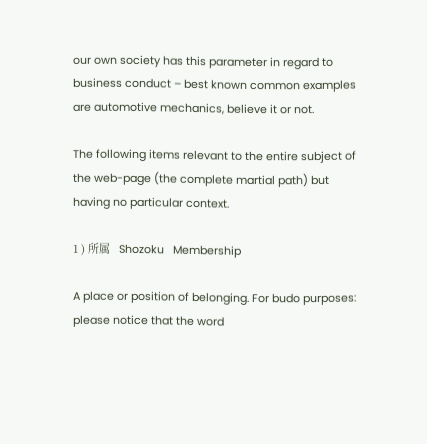our own society has this parameter in regard to business conduct – best known common examples are automotive mechanics, believe it or not.

The following items relevant to the entire subject of the web-page (the complete martial path) but having no particular context.

1 ) 所属   Shozoku   Membership

A place or position of belonging. For budo purposes: please notice that the word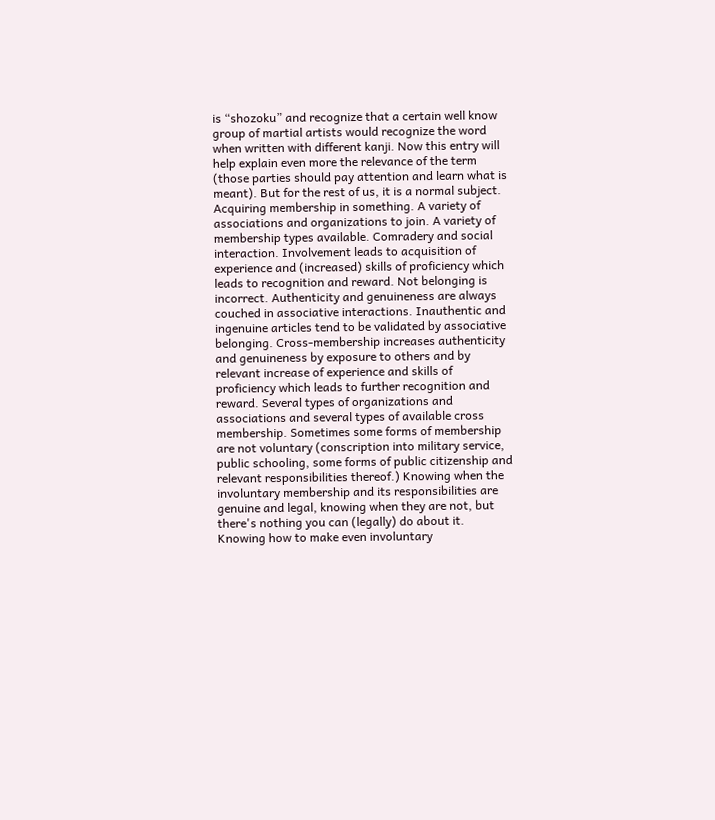is “shozoku” and recognize that a certain well know group of martial artists would recognize the word when written with different kanji. Now this entry will help explain even more the relevance of the term (those parties should pay attention and learn what is meant). But for the rest of us, it is a normal subject. Acquiring membership in something. A variety of associations and organizations to join. A variety of membership types available. Comradery and social interaction. Involvement leads to acquisition of experience and (increased) skills of proficiency which leads to recognition and reward. Not belonging is incorrect. Authenticity and genuineness are always couched in associative interactions. Inauthentic and ingenuine articles tend to be validated by associative belonging. Cross-membership increases authenticity and genuineness by exposure to others and by relevant increase of experience and skills of proficiency which leads to further recognition and reward. Several types of organizations and associations and several types of available cross membership. Sometimes some forms of membership are not voluntary (conscription into military service, public schooling, some forms of public citizenship and relevant responsibilities thereof.) Knowing when the involuntary membership and its responsibilities are genuine and legal, knowing when they are not, but there's nothing you can (legally) do about it. Knowing how to make even involuntary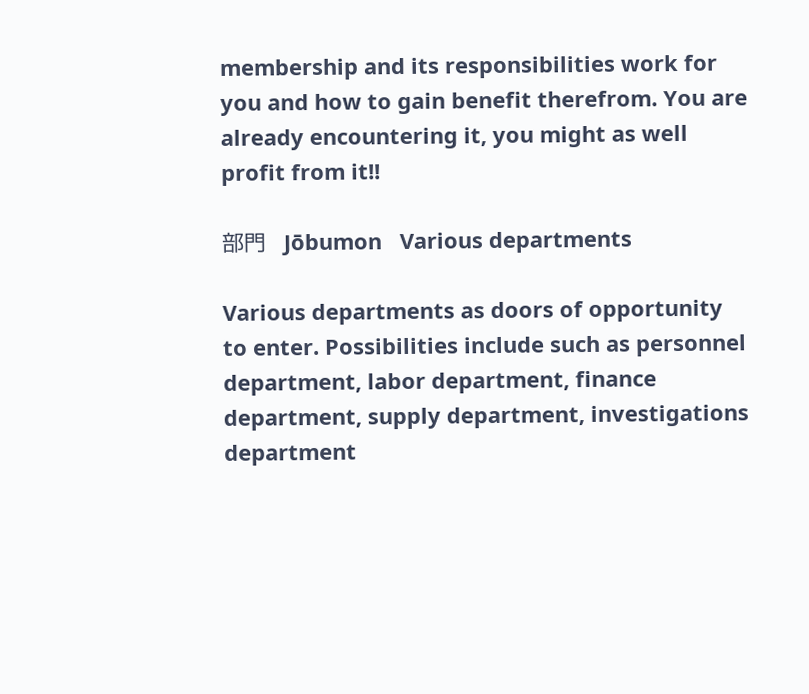membership and its responsibilities work for you and how to gain benefit therefrom. You are already encountering it, you might as well profit from it!!

部門   Jōbumon   Various departments

Various departments as doors of opportunity to enter. Possibilities include such as personnel department, labor department, finance department, supply department, investigations department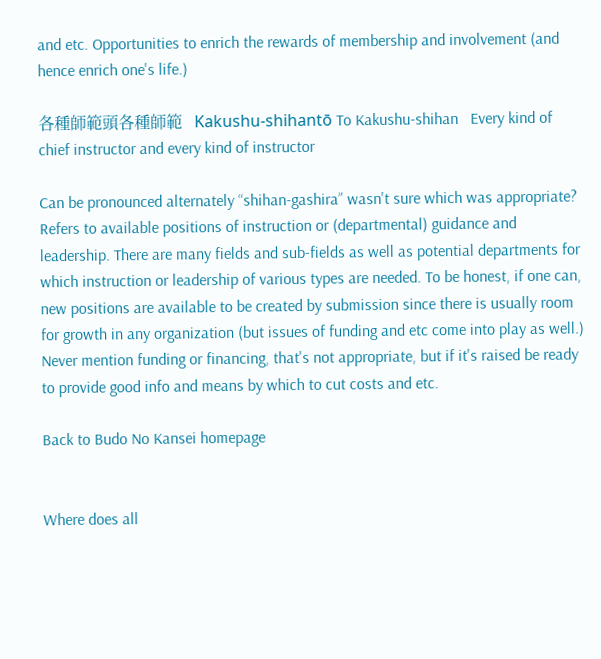and etc. Opportunities to enrich the rewards of membership and involvement (and hence enrich one's life.)

各種師範頭各種師範   Kakushu-shihantō To Kakushu-shihan   Every kind of chief instructor and every kind of instructor

Can be pronounced alternately “shihan-gashira” wasn't sure which was appropriate? Refers to available positions of instruction or (departmental) guidance and leadership. There are many fields and sub-fields as well as potential departments for which instruction or leadership of various types are needed. To be honest, if one can, new positions are available to be created by submission since there is usually room for growth in any organization (but issues of funding and etc come into play as well.) Never mention funding or financing, that's not appropriate, but if it's raised be ready to provide good info and means by which to cut costs and etc.

Back to Budo No Kansei homepage


Where does all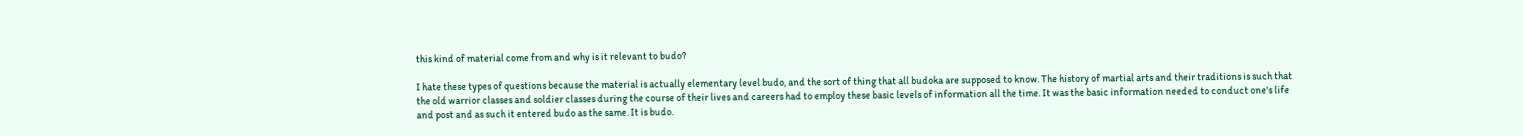this kind of material come from and why is it relevant to budo?

I hate these types of questions because the material is actually elementary level budo, and the sort of thing that all budoka are supposed to know. The history of martial arts and their traditions is such that the old warrior classes and soldier classes during the course of their lives and careers had to employ these basic levels of information all the time. It was the basic information needed to conduct one's life and post and as such it entered budo as the same. It is budo.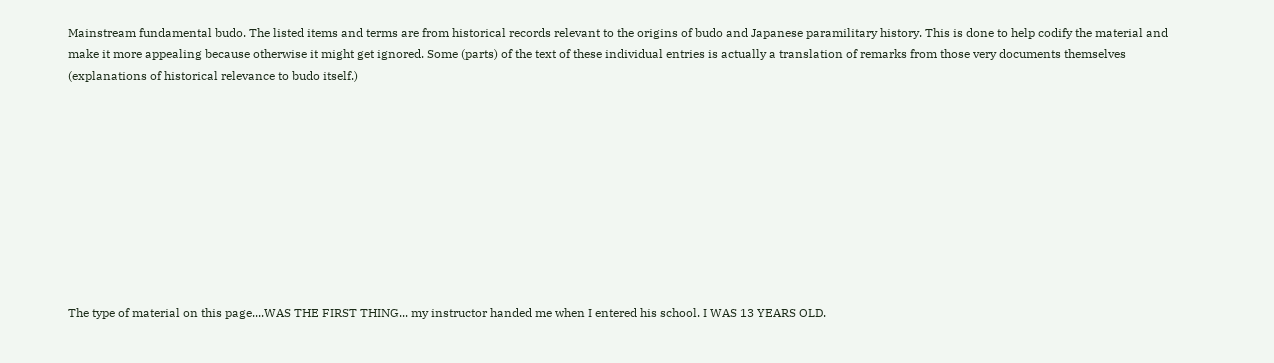Mainstream fundamental budo. The listed items and terms are from historical records relevant to the origins of budo and Japanese paramilitary history. This is done to help codify the material and make it more appealing because otherwise it might get ignored. Some (parts) of the text of these individual entries is actually a translation of remarks from those very documents themselves (explanations of historical relevance to budo itself.)










The type of material on this page....WAS THE FIRST THING... my instructor handed me when I entered his school. I WAS 13 YEARS OLD.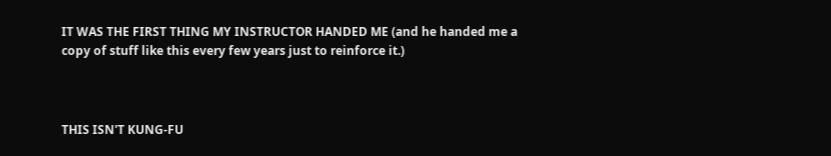IT WAS THE FIRST THING MY INSTRUCTOR HANDED ME (and he handed me a copy of stuff like this every few years just to reinforce it.)



THIS ISN'T KUNG-FU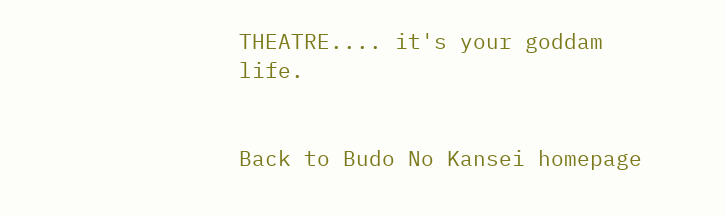THEATRE.... it's your goddam life.


Back to Budo No Kansei homepage